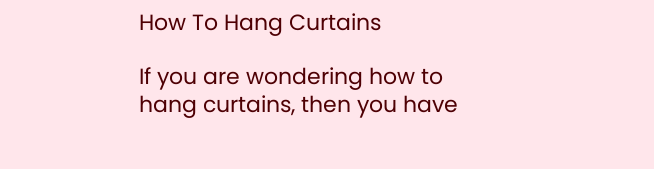How To Hang Curtains

If you are wondering how to hang curtains, then you have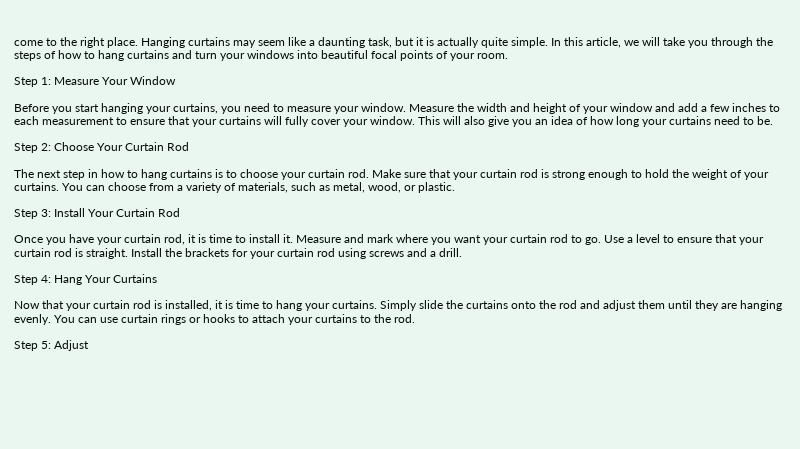come to the right place. Hanging curtains may seem like a daunting task, but it is actually quite simple. In this article, we will take you through the steps of how to hang curtains and turn your windows into beautiful focal points of your room.

Step 1: Measure Your Window

Before you start hanging your curtains, you need to measure your window. Measure the width and height of your window and add a few inches to each measurement to ensure that your curtains will fully cover your window. This will also give you an idea of how long your curtains need to be.

Step 2: Choose Your Curtain Rod

The next step in how to hang curtains is to choose your curtain rod. Make sure that your curtain rod is strong enough to hold the weight of your curtains. You can choose from a variety of materials, such as metal, wood, or plastic.

Step 3: Install Your Curtain Rod

Once you have your curtain rod, it is time to install it. Measure and mark where you want your curtain rod to go. Use a level to ensure that your curtain rod is straight. Install the brackets for your curtain rod using screws and a drill.

Step 4: Hang Your Curtains

Now that your curtain rod is installed, it is time to hang your curtains. Simply slide the curtains onto the rod and adjust them until they are hanging evenly. You can use curtain rings or hooks to attach your curtains to the rod.

Step 5: Adjust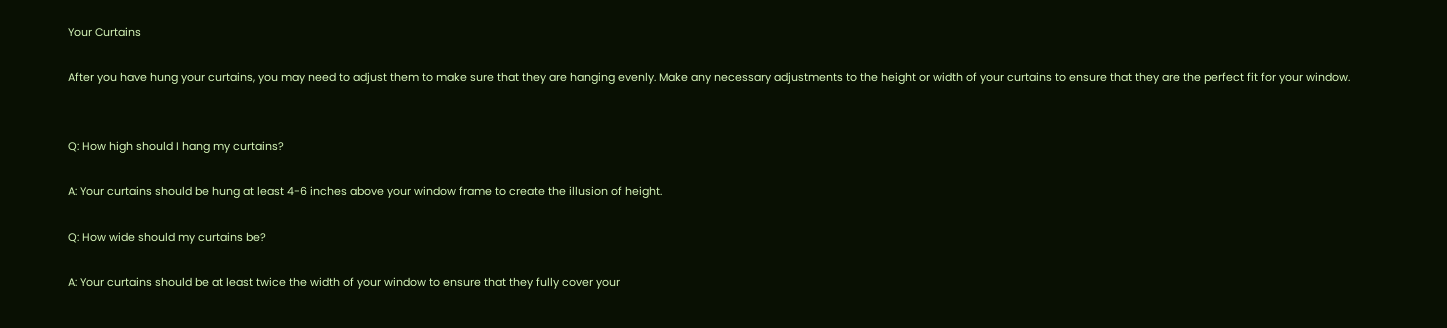Your Curtains

After you have hung your curtains, you may need to adjust them to make sure that they are hanging evenly. Make any necessary adjustments to the height or width of your curtains to ensure that they are the perfect fit for your window.


Q: How high should I hang my curtains?

A: Your curtains should be hung at least 4-6 inches above your window frame to create the illusion of height.

Q: How wide should my curtains be?

A: Your curtains should be at least twice the width of your window to ensure that they fully cover your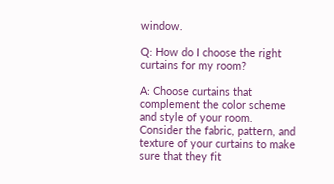window.

Q: How do I choose the right curtains for my room?

A: Choose curtains that complement the color scheme and style of your room. Consider the fabric, pattern, and texture of your curtains to make sure that they fit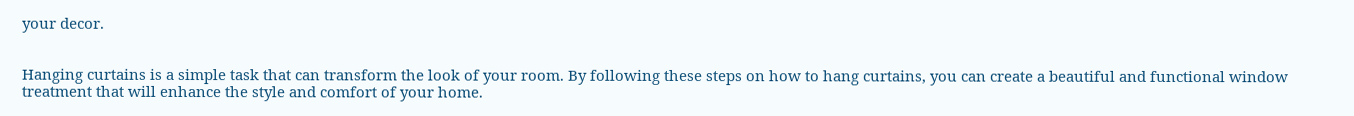your decor.


Hanging curtains is a simple task that can transform the look of your room. By following these steps on how to hang curtains, you can create a beautiful and functional window treatment that will enhance the style and comfort of your home.